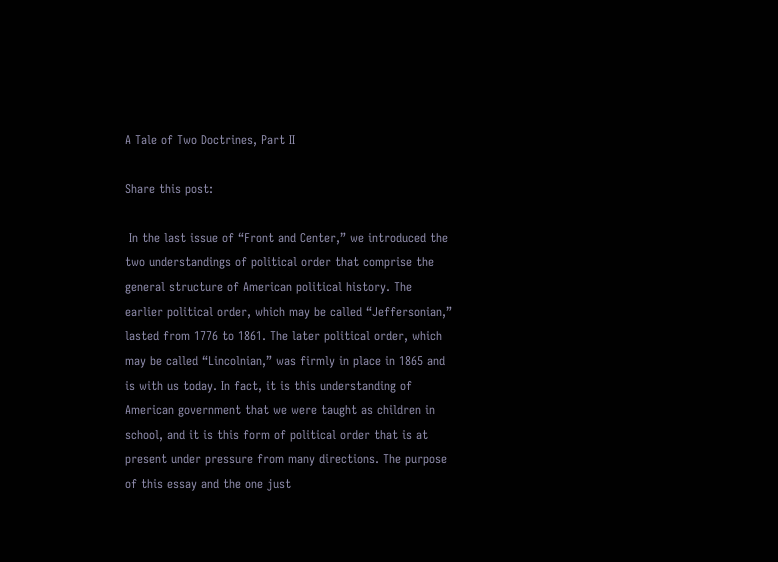A Tale of Two Doctrines, Part II

Share this post:

 In the last issue of “Front and Center,” we introduced the two understandings of political order that comprise the general structure of American political history. The earlier political order, which may be called “Jeffersonian,” lasted from 1776 to 1861. The later political order, which may be called “Lincolnian,” was firmly in place in 1865 and is with us today. In fact, it is this understanding of American government that we were taught as children in school, and it is this form of political order that is at present under pressure from many directions. The purpose of this essay and the one just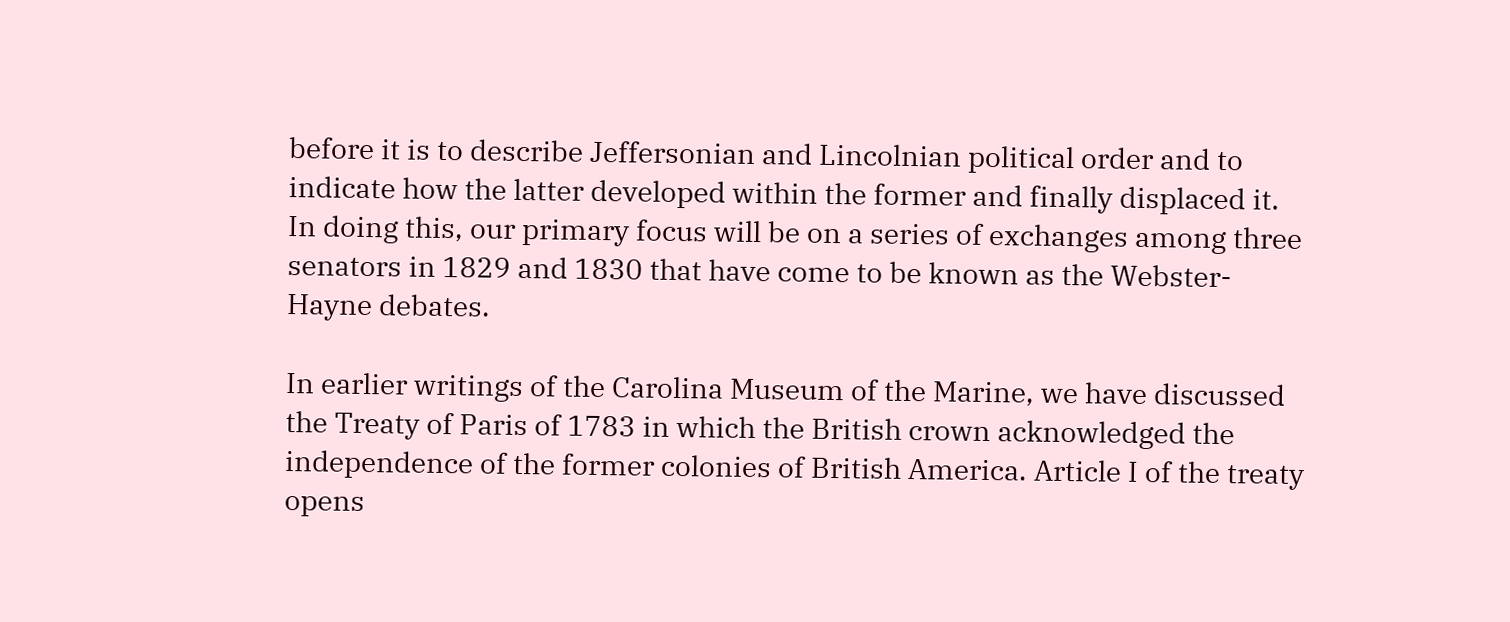before it is to describe Jeffersonian and Lincolnian political order and to indicate how the latter developed within the former and finally displaced it. In doing this, our primary focus will be on a series of exchanges among three senators in 1829 and 1830 that have come to be known as the Webster-Hayne debates.

In earlier writings of the Carolina Museum of the Marine, we have discussed the Treaty of Paris of 1783 in which the British crown acknowledged the independence of the former colonies of British America. Article I of the treaty opens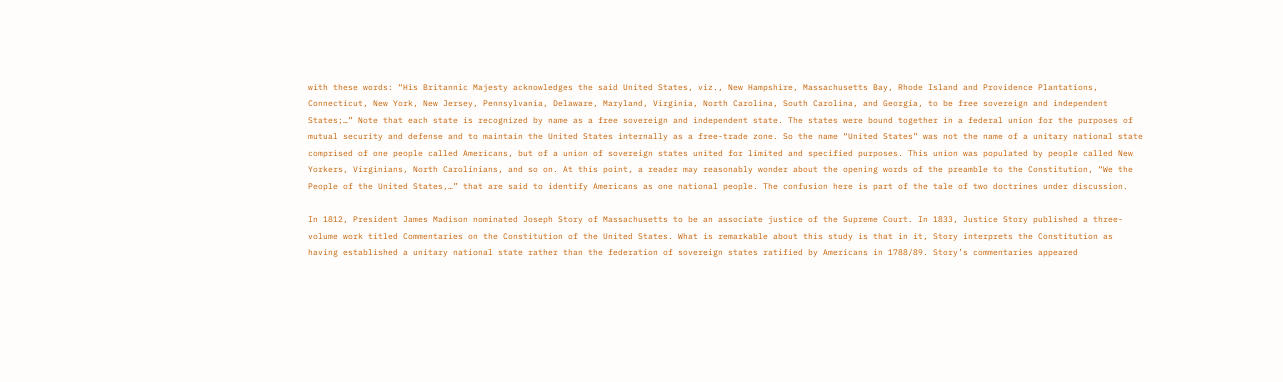with these words: “His Britannic Majesty acknowledges the said United States, viz., New Hampshire, Massachusetts Bay, Rhode Island and Providence Plantations, Connecticut, New York, New Jersey, Pennsylvania, Delaware, Maryland, Virginia, North Carolina, South Carolina, and Georgia, to be free sovereign and independent States;…” Note that each state is recognized by name as a free sovereign and independent state. The states were bound together in a federal union for the purposes of mutual security and defense and to maintain the United States internally as a free-trade zone. So the name “United States” was not the name of a unitary national state comprised of one people called Americans, but of a union of sovereign states united for limited and specified purposes. This union was populated by people called New Yorkers, Virginians, North Carolinians, and so on. At this point, a reader may reasonably wonder about the opening words of the preamble to the Constitution, “We the People of the United States,…” that are said to identify Americans as one national people. The confusion here is part of the tale of two doctrines under discussion.

In 1812, President James Madison nominated Joseph Story of Massachusetts to be an associate justice of the Supreme Court. In 1833, Justice Story published a three-volume work titled Commentaries on the Constitution of the United States. What is remarkable about this study is that in it, Story interprets the Constitution as having established a unitary national state rather than the federation of sovereign states ratified by Americans in 1788/89. Story’s commentaries appeared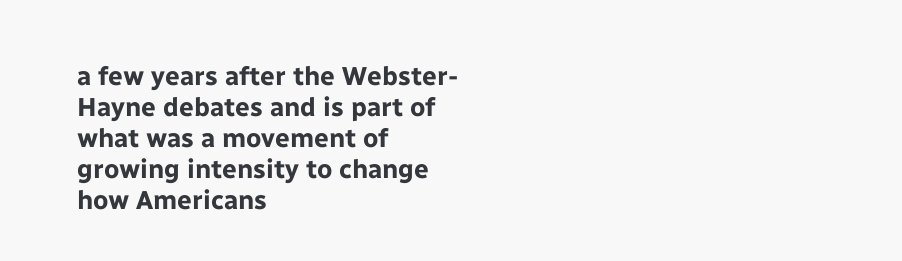a few years after the Webster-Hayne debates and is part of what was a movement of growing intensity to change how Americans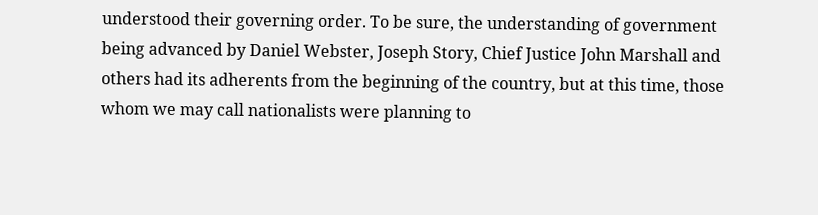understood their governing order. To be sure, the understanding of government being advanced by Daniel Webster, Joseph Story, Chief Justice John Marshall and others had its adherents from the beginning of the country, but at this time, those whom we may call nationalists were planning to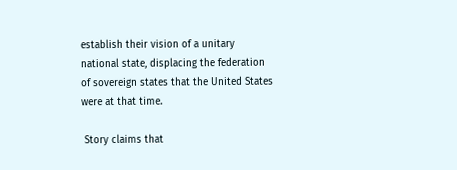establish their vision of a unitary national state, displacing the federation of sovereign states that the United States were at that time.

 Story claims that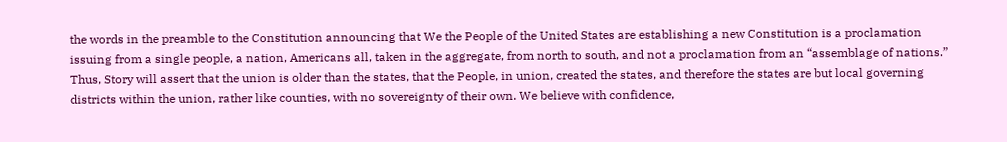the words in the preamble to the Constitution announcing that We the People of the United States are establishing a new Constitution is a proclamation issuing from a single people, a nation, Americans all, taken in the aggregate, from north to south, and not a proclamation from an “assemblage of nations.” Thus, Story will assert that the union is older than the states, that the People, in union, created the states, and therefore the states are but local governing districts within the union, rather like counties, with no sovereignty of their own. We believe with confidence,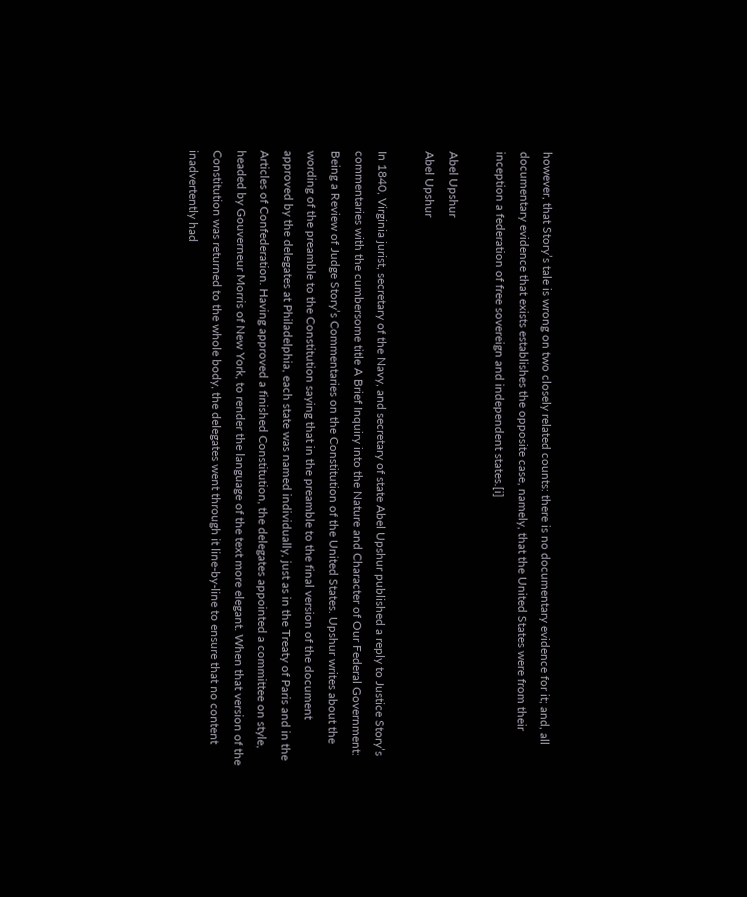however, that Story’s tale is wrong on two closely related counts: there is no documentary evidence for it; and, all documentary evidence that exists establishes the opposite case, namely, that the United States were from their inception a federation of free sovereign and independent states.[i]

Abel Upshur
Abel Upshur

In 1840, Virginia jurist, secretary of the Navy, and secretary of state Abel Upshur published a reply to Justice Story’s commentaries with the cumbersome title A Brief Inquiry into the Nature and Character of Our Federal Government: Being a Review of Judge Story’s Commentaries on the Constitution of the United States. Upshur writes about the wording of the preamble to the Constitution saying that in the preamble to the final version of the document approved by the delegates at Philadelphia, each state was named individually, just as in the Treaty of Paris and in the Articles of Confederation. Having approved a finished Constitution, the delegates appointed a committee on style, headed by Gouverneur Morris of New York, to render the language of the text more elegant. When that version of the Constitution was returned to the whole body, the delegates went through it line-by-line to ensure that no content inadvertently had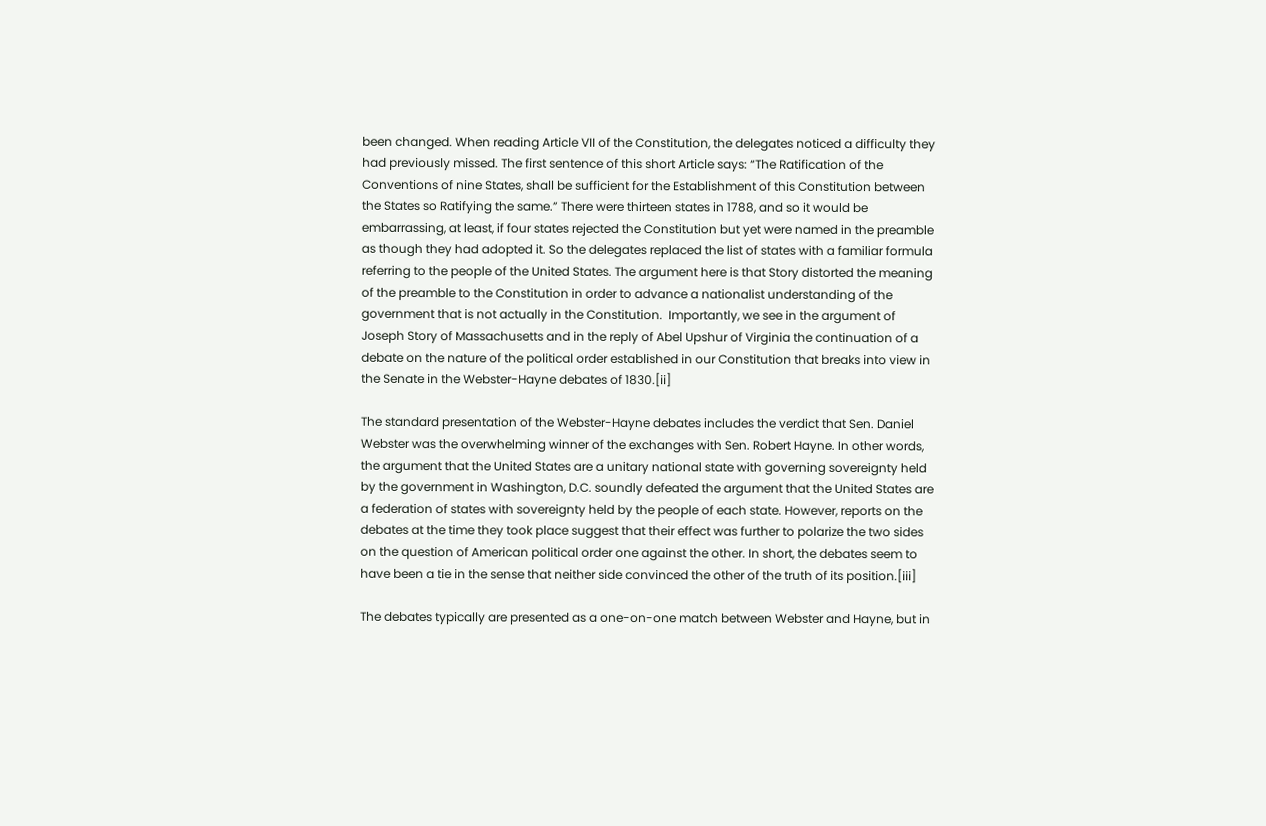been changed. When reading Article VII of the Constitution, the delegates noticed a difficulty they had previously missed. The first sentence of this short Article says: “The Ratification of the Conventions of nine States, shall be sufficient for the Establishment of this Constitution between the States so Ratifying the same.” There were thirteen states in 1788, and so it would be embarrassing, at least, if four states rejected the Constitution but yet were named in the preamble as though they had adopted it. So the delegates replaced the list of states with a familiar formula referring to the people of the United States. The argument here is that Story distorted the meaning of the preamble to the Constitution in order to advance a nationalist understanding of the government that is not actually in the Constitution.  Importantly, we see in the argument of Joseph Story of Massachusetts and in the reply of Abel Upshur of Virginia the continuation of a debate on the nature of the political order established in our Constitution that breaks into view in the Senate in the Webster-Hayne debates of 1830.[ii]

The standard presentation of the Webster-Hayne debates includes the verdict that Sen. Daniel Webster was the overwhelming winner of the exchanges with Sen. Robert Hayne. In other words, the argument that the United States are a unitary national state with governing sovereignty held by the government in Washington, D.C. soundly defeated the argument that the United States are a federation of states with sovereignty held by the people of each state. However, reports on the debates at the time they took place suggest that their effect was further to polarize the two sides on the question of American political order one against the other. In short, the debates seem to have been a tie in the sense that neither side convinced the other of the truth of its position.[iii]

The debates typically are presented as a one-on-one match between Webster and Hayne, but in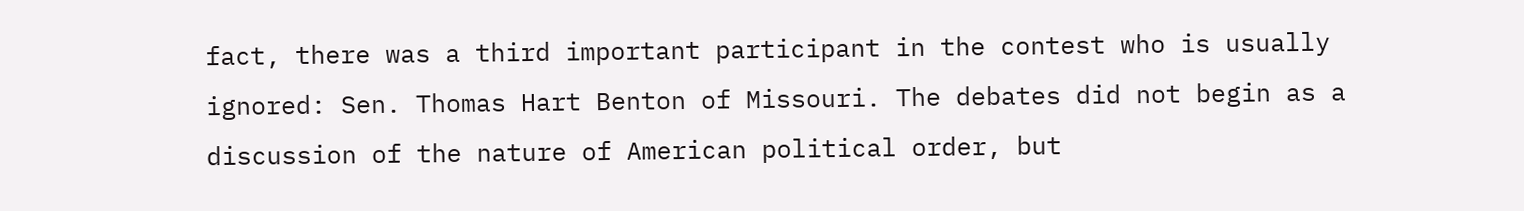fact, there was a third important participant in the contest who is usually ignored: Sen. Thomas Hart Benton of Missouri. The debates did not begin as a discussion of the nature of American political order, but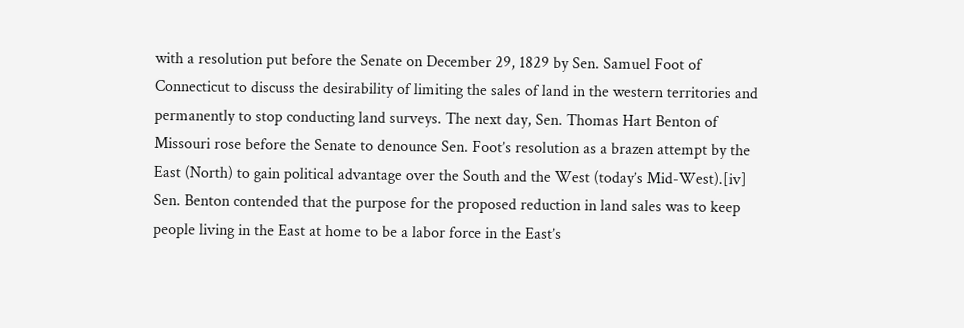with a resolution put before the Senate on December 29, 1829 by Sen. Samuel Foot of Connecticut to discuss the desirability of limiting the sales of land in the western territories and permanently to stop conducting land surveys. The next day, Sen. Thomas Hart Benton of Missouri rose before the Senate to denounce Sen. Foot’s resolution as a brazen attempt by the East (North) to gain political advantage over the South and the West (today’s Mid-West).[iv] Sen. Benton contended that the purpose for the proposed reduction in land sales was to keep people living in the East at home to be a labor force in the East’s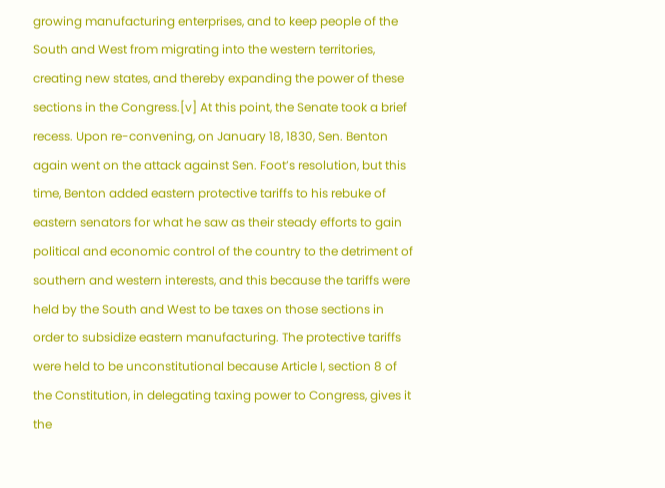growing manufacturing enterprises, and to keep people of the South and West from migrating into the western territories, creating new states, and thereby expanding the power of these sections in the Congress.[v] At this point, the Senate took a brief recess. Upon re-convening, on January 18, 1830, Sen. Benton again went on the attack against Sen. Foot’s resolution, but this time, Benton added eastern protective tariffs to his rebuke of eastern senators for what he saw as their steady efforts to gain political and economic control of the country to the detriment of southern and western interests, and this because the tariffs were held by the South and West to be taxes on those sections in order to subsidize eastern manufacturing. The protective tariffs were held to be unconstitutional because Article I, section 8 of the Constitution, in delegating taxing power to Congress, gives it the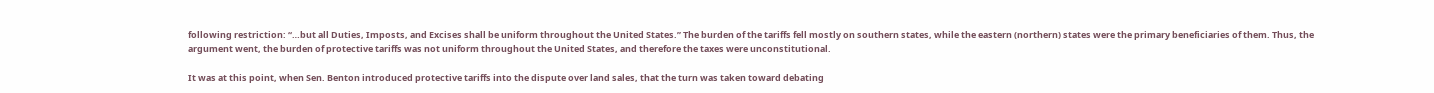following restriction: “…but all Duties, Imposts, and Excises shall be uniform throughout the United States.” The burden of the tariffs fell mostly on southern states, while the eastern (northern) states were the primary beneficiaries of them. Thus, the argument went, the burden of protective tariffs was not uniform throughout the United States, and therefore the taxes were unconstitutional.

It was at this point, when Sen. Benton introduced protective tariffs into the dispute over land sales, that the turn was taken toward debating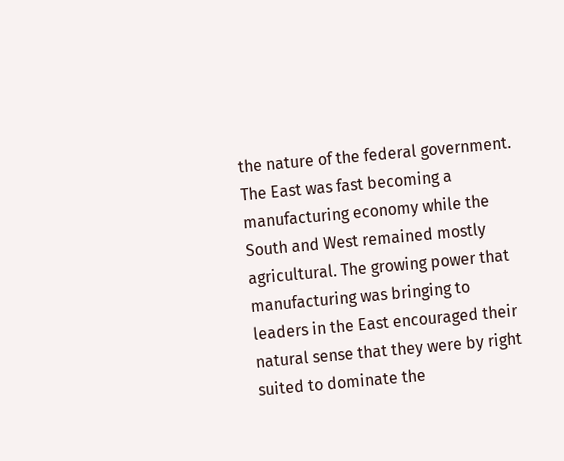the nature of the federal government. The East was fast becoming a manufacturing economy while the South and West remained mostly agricultural. The growing power that manufacturing was bringing to leaders in the East encouraged their natural sense that they were by right suited to dominate the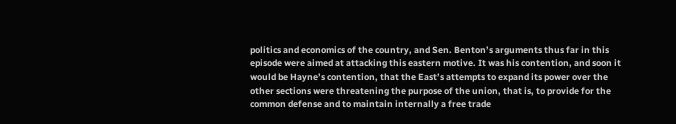politics and economics of the country, and Sen. Benton’s arguments thus far in this episode were aimed at attacking this eastern motive. It was his contention, and soon it would be Hayne’s contention, that the East’s attempts to expand its power over the other sections were threatening the purpose of the union, that is, to provide for the common defense and to maintain internally a free trade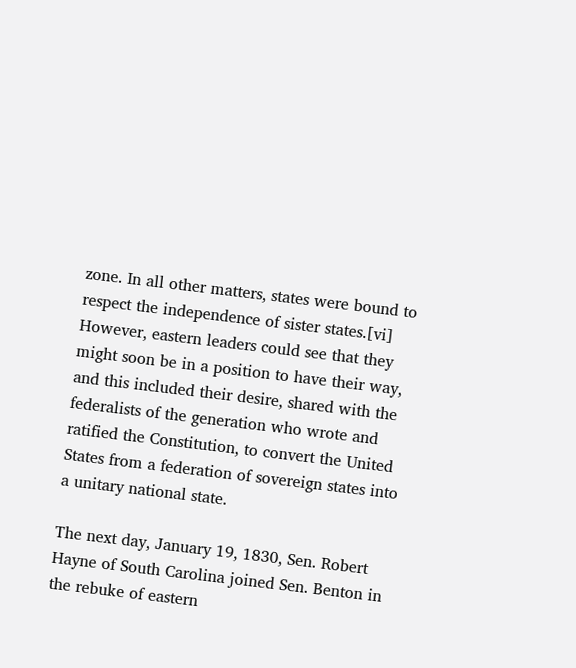zone. In all other matters, states were bound to respect the independence of sister states.[vi] However, eastern leaders could see that they might soon be in a position to have their way, and this included their desire, shared with the federalists of the generation who wrote and ratified the Constitution, to convert the United States from a federation of sovereign states into a unitary national state.

The next day, January 19, 1830, Sen. Robert Hayne of South Carolina joined Sen. Benton in the rebuke of eastern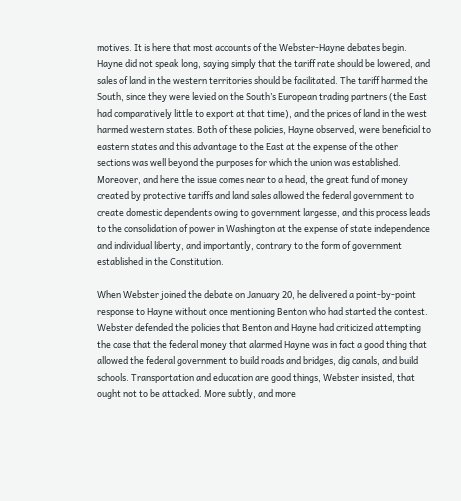motives. It is here that most accounts of the Webster-Hayne debates begin. Hayne did not speak long, saying simply that the tariff rate should be lowered, and sales of land in the western territories should be facilitated. The tariff harmed the South, since they were levied on the South’s European trading partners (the East had comparatively little to export at that time), and the prices of land in the west harmed western states. Both of these policies, Hayne observed, were beneficial to eastern states and this advantage to the East at the expense of the other sections was well beyond the purposes for which the union was established. Moreover, and here the issue comes near to a head, the great fund of money created by protective tariffs and land sales allowed the federal government to create domestic dependents owing to government largesse, and this process leads to the consolidation of power in Washington at the expense of state independence and individual liberty, and importantly, contrary to the form of government established in the Constitution.

When Webster joined the debate on January 20, he delivered a point-by-point response to Hayne without once mentioning Benton who had started the contest. Webster defended the policies that Benton and Hayne had criticized attempting the case that the federal money that alarmed Hayne was in fact a good thing that allowed the federal government to build roads and bridges, dig canals, and build schools. Transportation and education are good things, Webster insisted, that ought not to be attacked. More subtly, and more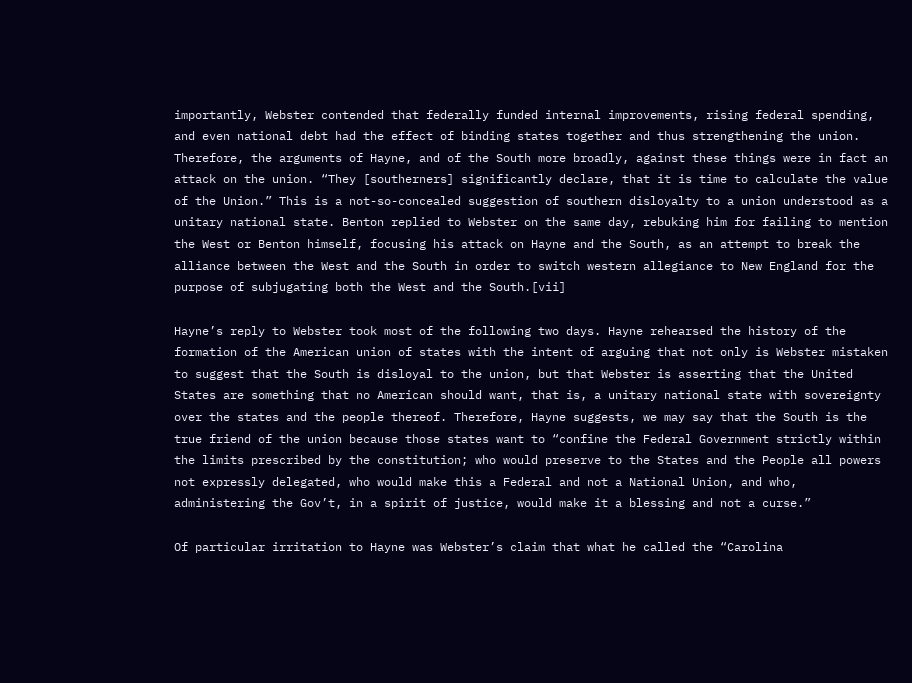importantly, Webster contended that federally funded internal improvements, rising federal spending, and even national debt had the effect of binding states together and thus strengthening the union. Therefore, the arguments of Hayne, and of the South more broadly, against these things were in fact an attack on the union. “They [southerners] significantly declare, that it is time to calculate the value of the Union.” This is a not-so-concealed suggestion of southern disloyalty to a union understood as a unitary national state. Benton replied to Webster on the same day, rebuking him for failing to mention the West or Benton himself, focusing his attack on Hayne and the South, as an attempt to break the alliance between the West and the South in order to switch western allegiance to New England for the purpose of subjugating both the West and the South.[vii]

Hayne’s reply to Webster took most of the following two days. Hayne rehearsed the history of the formation of the American union of states with the intent of arguing that not only is Webster mistaken to suggest that the South is disloyal to the union, but that Webster is asserting that the United States are something that no American should want, that is, a unitary national state with sovereignty over the states and the people thereof. Therefore, Hayne suggests, we may say that the South is the true friend of the union because those states want to “confine the Federal Government strictly within the limits prescribed by the constitution; who would preserve to the States and the People all powers not expressly delegated, who would make this a Federal and not a National Union, and who, administering the Gov’t, in a spirit of justice, would make it a blessing and not a curse.”

Of particular irritation to Hayne was Webster’s claim that what he called the “Carolina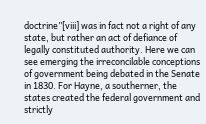doctrine”[viii] was in fact not a right of any state, but rather an act of defiance of legally constituted authority. Here we can see emerging the irreconcilable conceptions of government being debated in the Senate in 1830. For Hayne, a southerner, the states created the federal government and strictly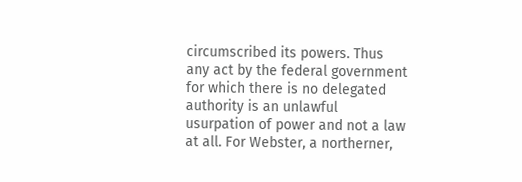circumscribed its powers. Thus any act by the federal government for which there is no delegated authority is an unlawful usurpation of power and not a law at all. For Webster, a northerner,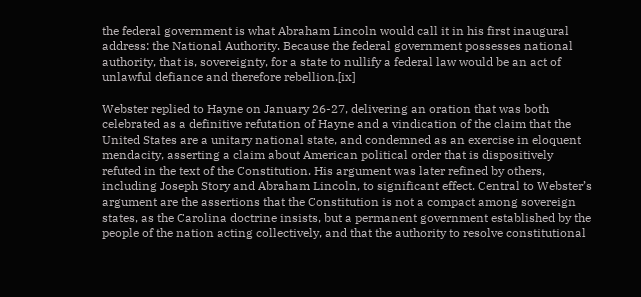the federal government is what Abraham Lincoln would call it in his first inaugural address: the National Authority. Because the federal government possesses national authority, that is, sovereignty, for a state to nullify a federal law would be an act of unlawful defiance and therefore rebellion.[ix]

Webster replied to Hayne on January 26-27, delivering an oration that was both celebrated as a definitive refutation of Hayne and a vindication of the claim that the United States are a unitary national state, and condemned as an exercise in eloquent mendacity, asserting a claim about American political order that is dispositively refuted in the text of the Constitution. His argument was later refined by others, including Joseph Story and Abraham Lincoln, to significant effect. Central to Webster’s argument are the assertions that the Constitution is not a compact among sovereign states, as the Carolina doctrine insists, but a permanent government established by the people of the nation acting collectively, and that the authority to resolve constitutional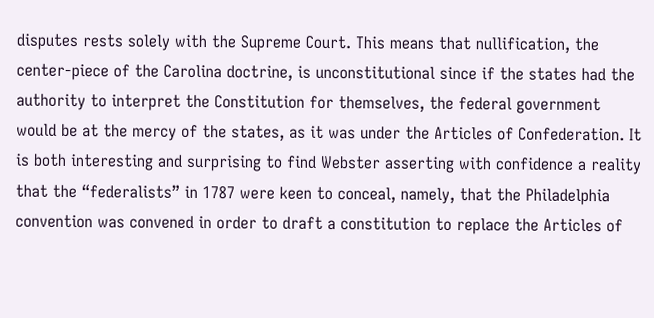disputes rests solely with the Supreme Court. This means that nullification, the center-piece of the Carolina doctrine, is unconstitutional since if the states had the authority to interpret the Constitution for themselves, the federal government would be at the mercy of the states, as it was under the Articles of Confederation. It is both interesting and surprising to find Webster asserting with confidence a reality that the “federalists” in 1787 were keen to conceal, namely, that the Philadelphia convention was convened in order to draft a constitution to replace the Articles of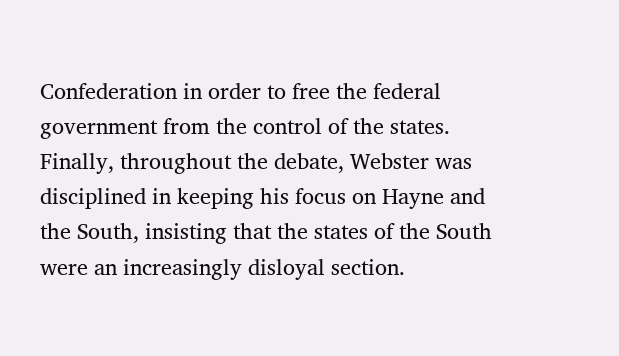Confederation in order to free the federal government from the control of the states. Finally, throughout the debate, Webster was disciplined in keeping his focus on Hayne and the South, insisting that the states of the South were an increasingly disloyal section.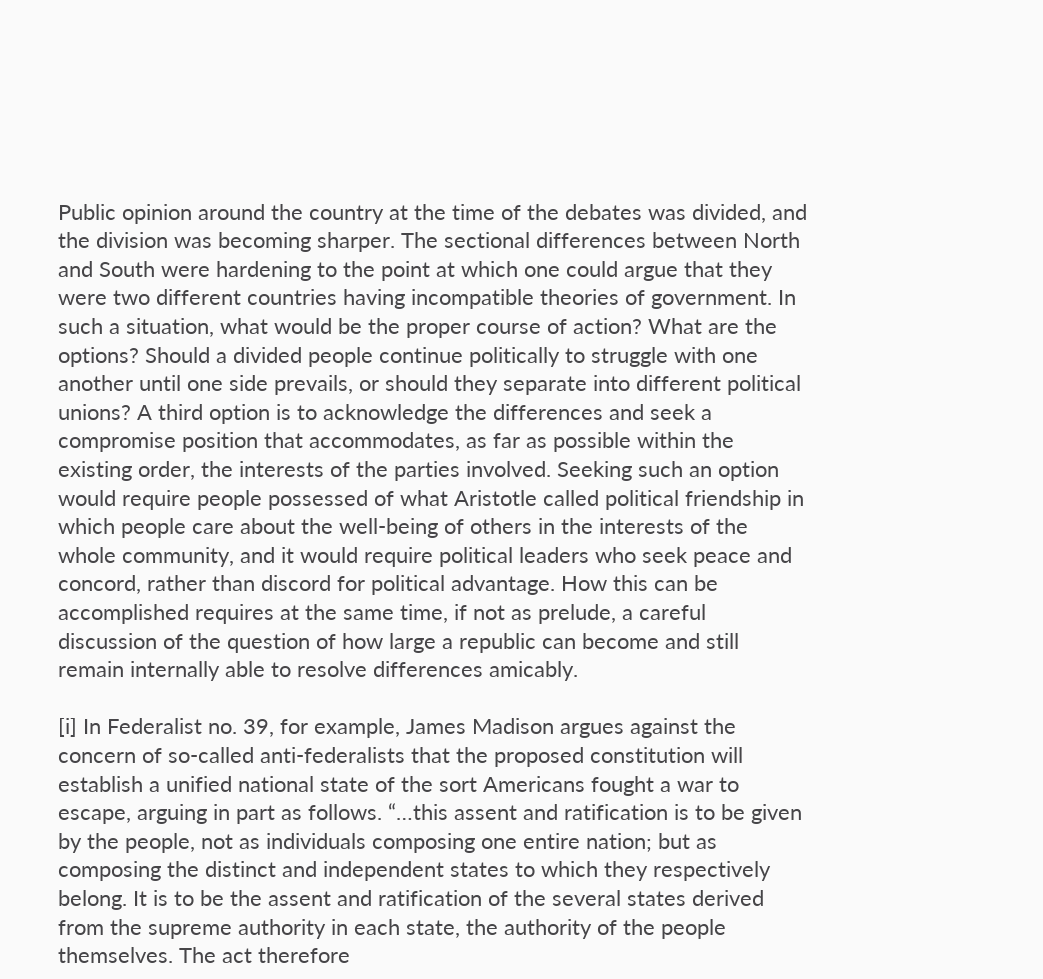Public opinion around the country at the time of the debates was divided, and the division was becoming sharper. The sectional differences between North and South were hardening to the point at which one could argue that they were two different countries having incompatible theories of government. In such a situation, what would be the proper course of action? What are the options? Should a divided people continue politically to struggle with one another until one side prevails, or should they separate into different political unions? A third option is to acknowledge the differences and seek a compromise position that accommodates, as far as possible within the existing order, the interests of the parties involved. Seeking such an option would require people possessed of what Aristotle called political friendship in which people care about the well-being of others in the interests of the whole community, and it would require political leaders who seek peace and concord, rather than discord for political advantage. How this can be accomplished requires at the same time, if not as prelude, a careful discussion of the question of how large a republic can become and still remain internally able to resolve differences amicably.

[i] In Federalist no. 39, for example, James Madison argues against the concern of so-called anti-federalists that the proposed constitution will establish a unified national state of the sort Americans fought a war to escape, arguing in part as follows. “…this assent and ratification is to be given by the people, not as individuals composing one entire nation; but as composing the distinct and independent states to which they respectively belong. It is to be the assent and ratification of the several states derived from the supreme authority in each state, the authority of the people themselves. The act therefore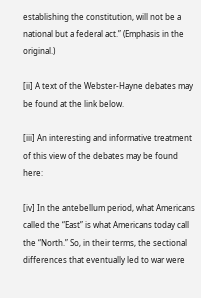establishing the constitution, will not be a national but a federal act.” (Emphasis in the original.)

[ii] A text of the Webster-Hayne debates may be found at the link below.

[iii] An interesting and informative treatment of this view of the debates may be found here:

[iv] In the antebellum period, what Americans called the “East” is what Americans today call the “North.” So, in their terms, the sectional differences that eventually led to war were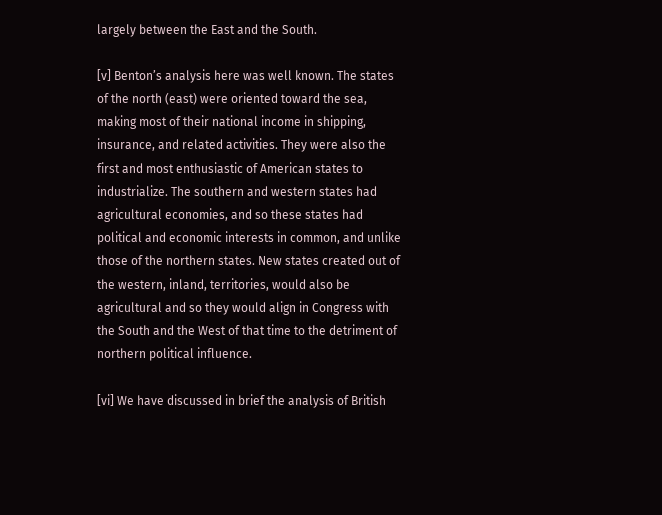largely between the East and the South.

[v] Benton’s analysis here was well known. The states of the north (east) were oriented toward the sea, making most of their national income in shipping, insurance, and related activities. They were also the first and most enthusiastic of American states to industrialize. The southern and western states had agricultural economies, and so these states had political and economic interests in common, and unlike those of the northern states. New states created out of the western, inland, territories, would also be agricultural and so they would align in Congress with the South and the West of that time to the detriment of northern political influence.

[vi] We have discussed in brief the analysis of British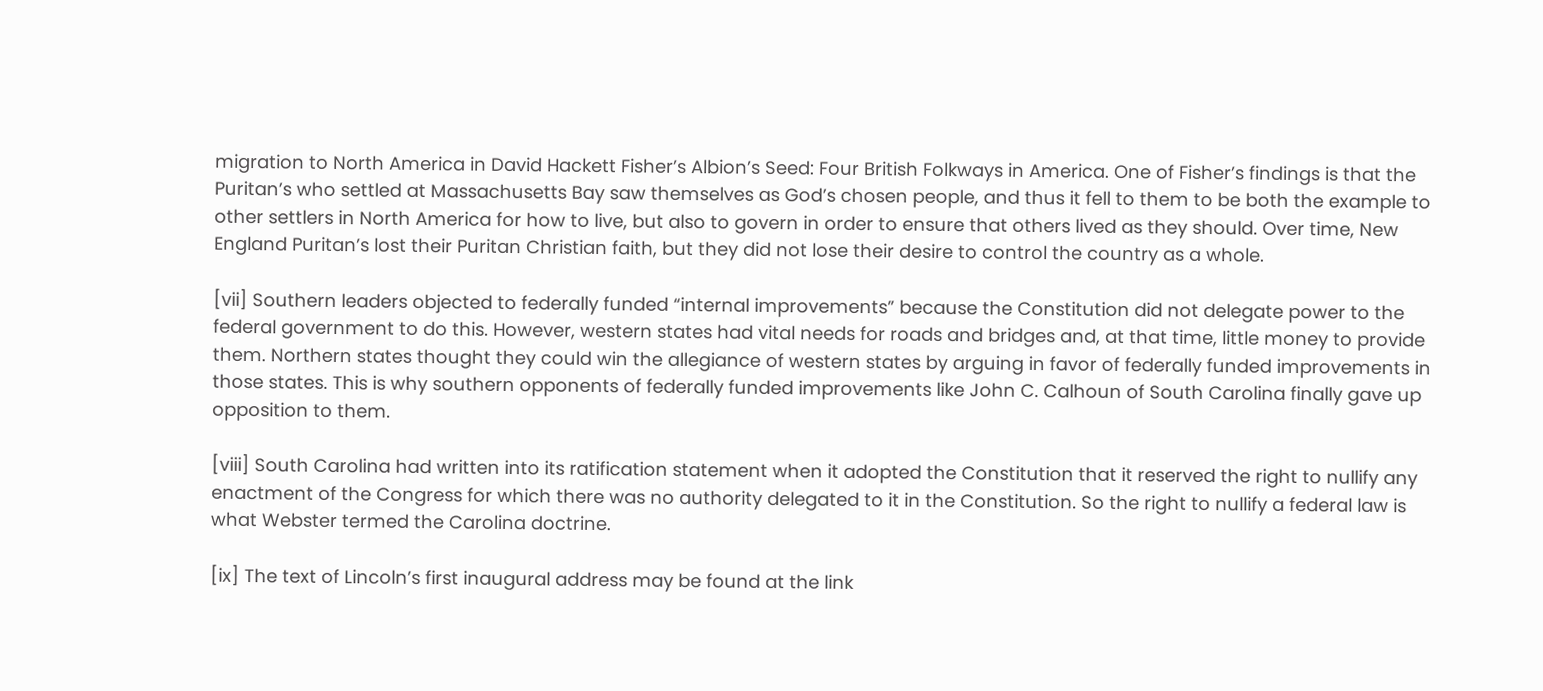migration to North America in David Hackett Fisher’s Albion’s Seed: Four British Folkways in America. One of Fisher’s findings is that the Puritan’s who settled at Massachusetts Bay saw themselves as God’s chosen people, and thus it fell to them to be both the example to other settlers in North America for how to live, but also to govern in order to ensure that others lived as they should. Over time, New England Puritan’s lost their Puritan Christian faith, but they did not lose their desire to control the country as a whole.

[vii] Southern leaders objected to federally funded “internal improvements” because the Constitution did not delegate power to the federal government to do this. However, western states had vital needs for roads and bridges and, at that time, little money to provide them. Northern states thought they could win the allegiance of western states by arguing in favor of federally funded improvements in those states. This is why southern opponents of federally funded improvements like John C. Calhoun of South Carolina finally gave up opposition to them.

[viii] South Carolina had written into its ratification statement when it adopted the Constitution that it reserved the right to nullify any enactment of the Congress for which there was no authority delegated to it in the Constitution. So the right to nullify a federal law is what Webster termed the Carolina doctrine.

[ix] The text of Lincoln’s first inaugural address may be found at the link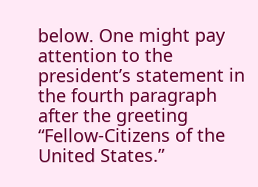below. One might pay attention to the president’s statement in the fourth paragraph after the greeting “Fellow-Citizens of the United States.”